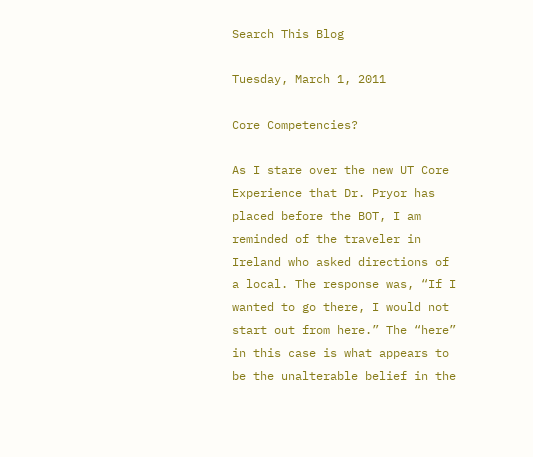Search This Blog

Tuesday, March 1, 2011

Core Competencies?

As I stare over the new UT Core Experience that Dr. Pryor has placed before the BOT, I am reminded of the traveler in Ireland who asked directions of a local. The response was, “If I wanted to go there, I would not start out from here.” The “here” in this case is what appears to be the unalterable belief in the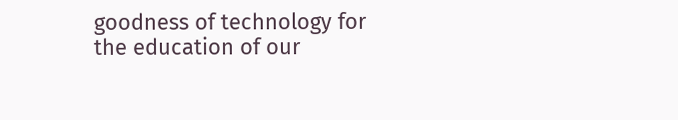goodness of technology for the education of our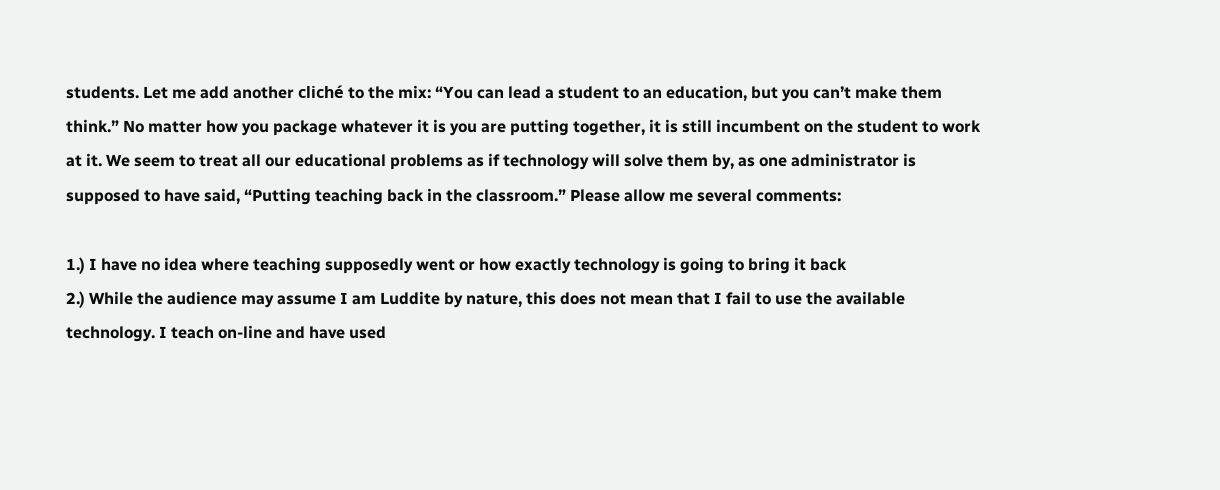students. Let me add another cliché to the mix: “You can lead a student to an education, but you can’t make them think.” No matter how you package whatever it is you are putting together, it is still incumbent on the student to work at it. We seem to treat all our educational problems as if technology will solve them by, as one administrator is supposed to have said, “Putting teaching back in the classroom.” Please allow me several comments:

1.) I have no idea where teaching supposedly went or how exactly technology is going to bring it back
2.) While the audience may assume I am Luddite by nature, this does not mean that I fail to use the available technology. I teach on-line and have used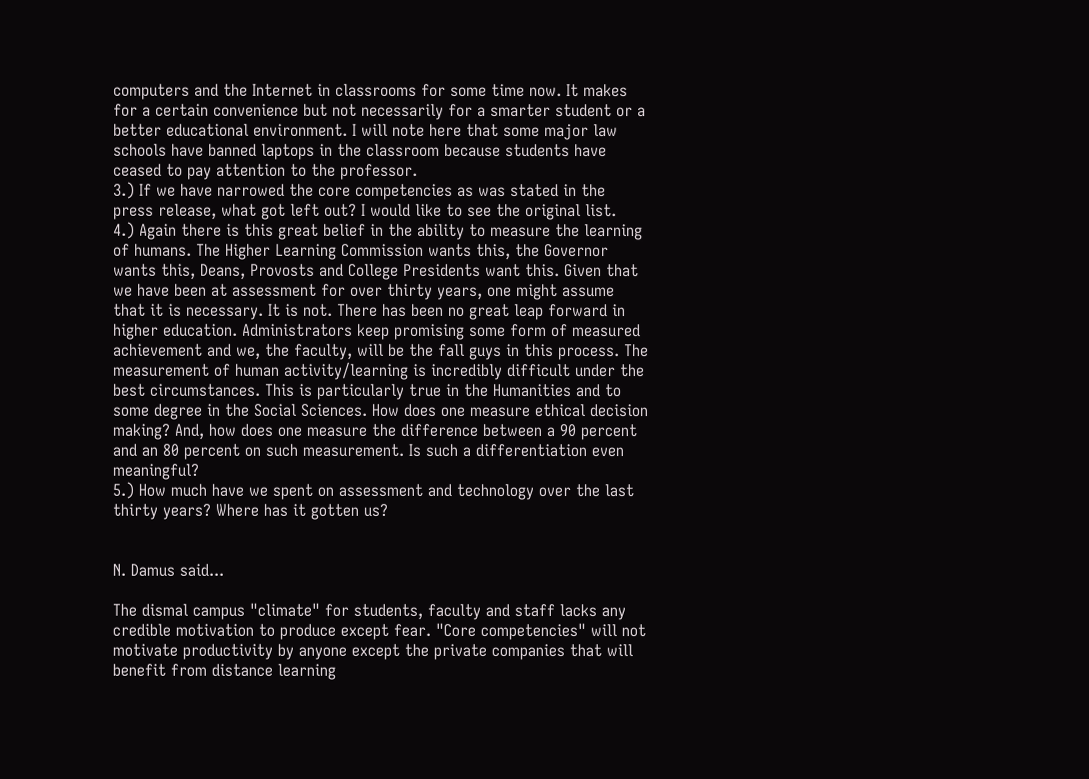computers and the Internet in classrooms for some time now. It makes for a certain convenience but not necessarily for a smarter student or a better educational environment. I will note here that some major law schools have banned laptops in the classroom because students have ceased to pay attention to the professor.
3.) If we have narrowed the core competencies as was stated in the press release, what got left out? I would like to see the original list.
4.) Again there is this great belief in the ability to measure the learning of humans. The Higher Learning Commission wants this, the Governor wants this, Deans, Provosts and College Presidents want this. Given that we have been at assessment for over thirty years, one might assume that it is necessary. It is not. There has been no great leap forward in higher education. Administrators keep promising some form of measured achievement and we, the faculty, will be the fall guys in this process. The measurement of human activity/learning is incredibly difficult under the best circumstances. This is particularly true in the Humanities and to some degree in the Social Sciences. How does one measure ethical decision making? And, how does one measure the difference between a 90 percent and an 80 percent on such measurement. Is such a differentiation even meaningful?
5.) How much have we spent on assessment and technology over the last thirty years? Where has it gotten us?


N. Damus said...

The dismal campus "climate" for students, faculty and staff lacks any credible motivation to produce except fear. "Core competencies" will not motivate productivity by anyone except the private companies that will benefit from distance learning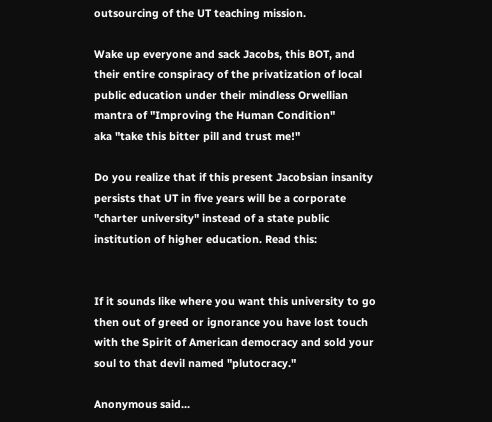outsourcing of the UT teaching mission.

Wake up everyone and sack Jacobs, this BOT, and their entire conspiracy of the privatization of local public education under their mindless Orwellian mantra of "Improving the Human Condition"
aka "take this bitter pill and trust me!"

Do you realize that if this present Jacobsian insanity persists that UT in five years will be a corporate "charter university" instead of a state public institution of higher education. Read this:


If it sounds like where you want this university to go then out of greed or ignorance you have lost touch with the Spirit of American democracy and sold your soul to that devil named "plutocracy."

Anonymous said...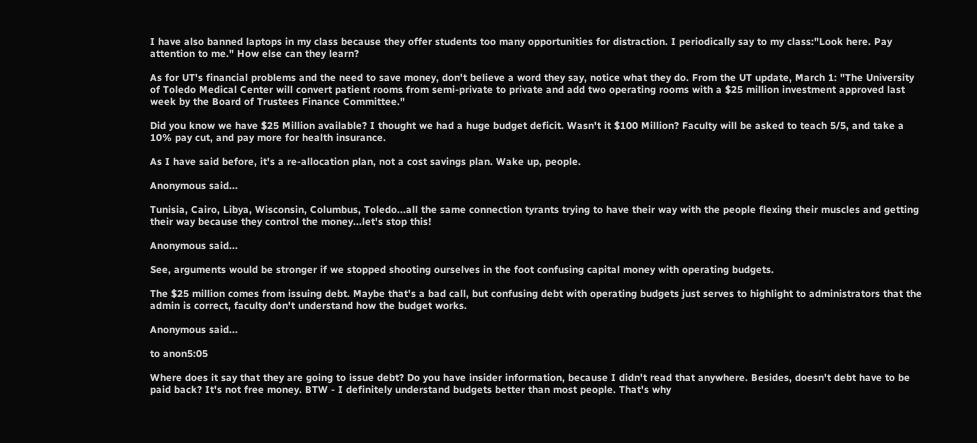I have also banned laptops in my class because they offer students too many opportunities for distraction. I periodically say to my class:"Look here. Pay attention to me." How else can they learn?

As for UT's financial problems and the need to save money, don't believe a word they say, notice what they do. From the UT update, March 1: "The University of Toledo Medical Center will convert patient rooms from semi-private to private and add two operating rooms with a $25 million investment approved last week by the Board of Trustees Finance Committee."

Did you know we have $25 Million available? I thought we had a huge budget deficit. Wasn't it $100 Million? Faculty will be asked to teach 5/5, and take a 10% pay cut, and pay more for health insurance.

As I have said before, it's a re-allocation plan, not a cost savings plan. Wake up, people.

Anonymous said...

Tunisia, Cairo, Libya, Wisconsin, Columbus, Toledo...all the same connection tyrants trying to have their way with the people flexing their muscles and getting their way because they control the money...let's stop this!

Anonymous said...

See, arguments would be stronger if we stopped shooting ourselves in the foot confusing capital money with operating budgets.

The $25 million comes from issuing debt. Maybe that's a bad call, but confusing debt with operating budgets just serves to highlight to administrators that the admin is correct, faculty don't understand how the budget works.

Anonymous said...

to anon5:05

Where does it say that they are going to issue debt? Do you have insider information, because I didn't read that anywhere. Besides, doesn't debt have to be paid back? It's not free money. BTW - I definitely understand budgets better than most people. That's why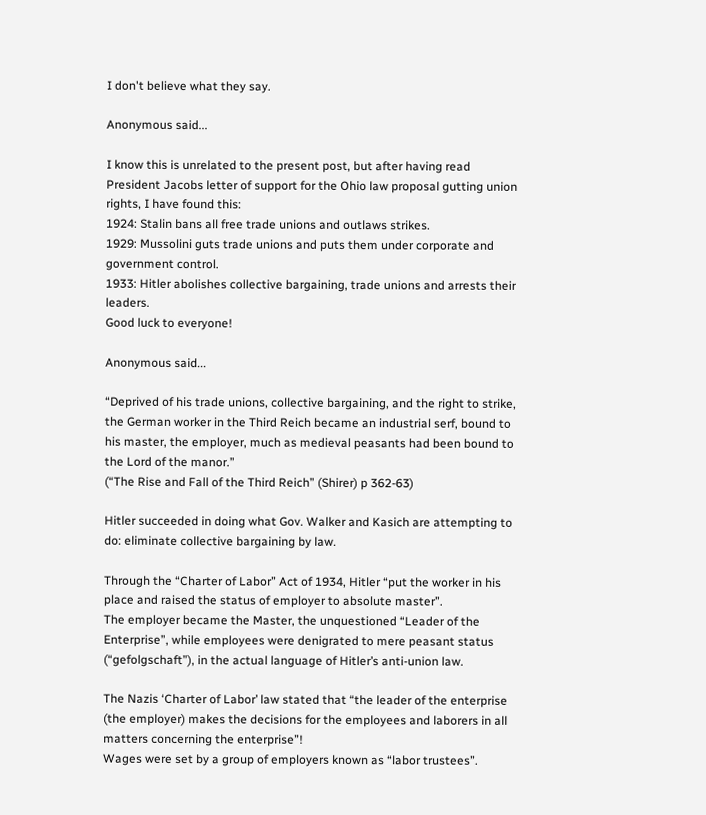I don't believe what they say.

Anonymous said...

I know this is unrelated to the present post, but after having read President Jacobs letter of support for the Ohio law proposal gutting union rights, I have found this:
1924: Stalin bans all free trade unions and outlaws strikes.
1929: Mussolini guts trade unions and puts them under corporate and government control.
1933: Hitler abolishes collective bargaining, trade unions and arrests their leaders.
Good luck to everyone!

Anonymous said...

“Deprived of his trade unions, collective bargaining, and the right to strike, the German worker in the Third Reich became an industrial serf, bound to his master, the employer, much as medieval peasants had been bound to the Lord of the manor.”
(“The Rise and Fall of the Third Reich” (Shirer) p 362-63)

Hitler succeeded in doing what Gov. Walker and Kasich are attempting to do: eliminate collective bargaining by law.

Through the “Charter of Labor” Act of 1934, Hitler “put the worker in his place and raised the status of employer to absolute master”.
The employer became the Master, the unquestioned “Leader of the Enterprise”, while employees were denigrated to mere peasant status (“gefolgschaft”), in the actual language of Hitler’s anti-union law.

The Nazis ‘Charter of Labor’ law stated that “the leader of the enterprise (the employer) makes the decisions for the employees and laborers in all matters concerning the enterprise”!
Wages were set by a group of employers known as “labor trustees”.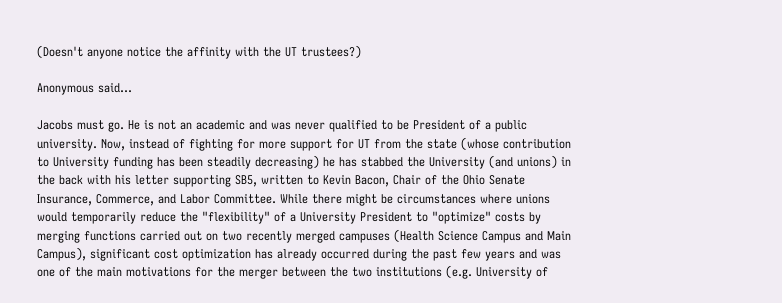(Doesn't anyone notice the affinity with the UT trustees?)

Anonymous said...

Jacobs must go. He is not an academic and was never qualified to be President of a public university. Now, instead of fighting for more support for UT from the state (whose contribution to University funding has been steadily decreasing) he has stabbed the University (and unions) in the back with his letter supporting SB5, written to Kevin Bacon, Chair of the Ohio Senate Insurance, Commerce, and Labor Committee. While there might be circumstances where unions would temporarily reduce the "flexibility" of a University President to "optimize" costs by merging functions carried out on two recently merged campuses (Health Science Campus and Main Campus), significant cost optimization has already occurred during the past few years and was one of the main motivations for the merger between the two institutions (e.g. University of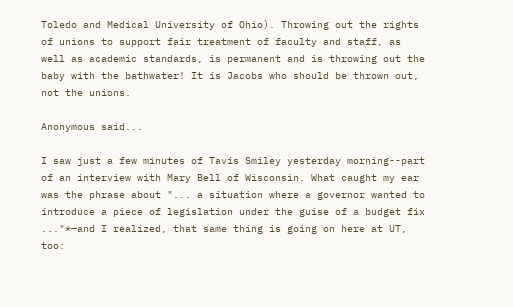Toledo and Medical University of Ohio). Throwing out the rights of unions to support fair treatment of faculty and staff, as well as academic standards, is permanent and is throwing out the baby with the bathwater! It is Jacobs who should be thrown out, not the unions.

Anonymous said...

I saw just a few minutes of Tavis Smiley yesterday morning--part of an interview with Mary Bell of Wisconsin. What caught my ear was the phrase about "... a situation where a governor wanted to introduce a piece of legislation under the guise of a budget fix ..."*—and I realized, that same thing is going on here at UT, too: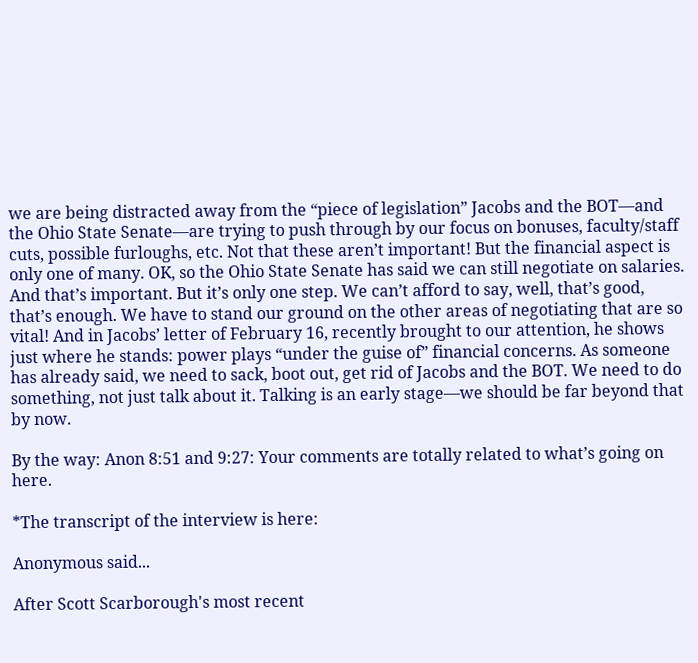we are being distracted away from the “piece of legislation” Jacobs and the BOT—and the Ohio State Senate—are trying to push through by our focus on bonuses, faculty/staff cuts, possible furloughs, etc. Not that these aren’t important! But the financial aspect is only one of many. OK, so the Ohio State Senate has said we can still negotiate on salaries. And that’s important. But it’s only one step. We can’t afford to say, well, that’s good, that’s enough. We have to stand our ground on the other areas of negotiating that are so vital! And in Jacobs’ letter of February 16, recently brought to our attention, he shows just where he stands: power plays “under the guise of” financial concerns. As someone has already said, we need to sack, boot out, get rid of Jacobs and the BOT. We need to do something, not just talk about it. Talking is an early stage—we should be far beyond that by now.

By the way: Anon 8:51 and 9:27: Your comments are totally related to what’s going on here.

*The transcript of the interview is here:

Anonymous said...

After Scott Scarborough's most recent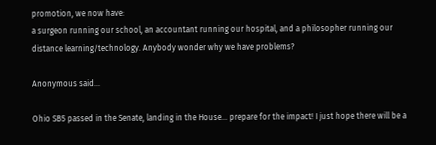promotion, we now have:
a surgeon running our school, an accountant running our hospital, and a philosopher running our distance learning/technology. Anybody wonder why we have problems?

Anonymous said...

Ohio SB5 passed in the Senate, landing in the House... prepare for the impact! I just hope there will be a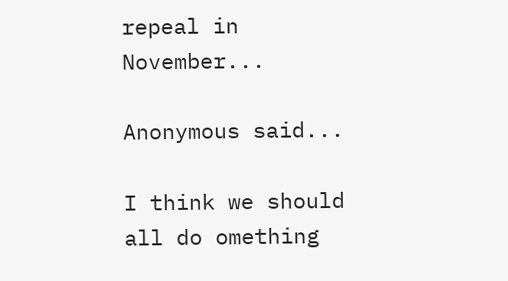repeal in November...

Anonymous said...

I think we should all do omething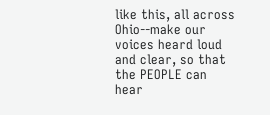like this, all across Ohio--make our voices heard loud and clear, so that the PEOPLE can hear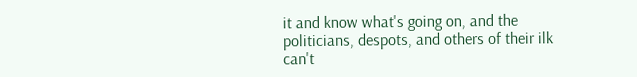it and know what's going on, and the politicians, despots, and others of their ilk can't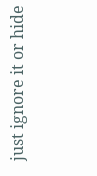just ignore it or hide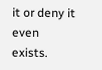it or deny it even exists.